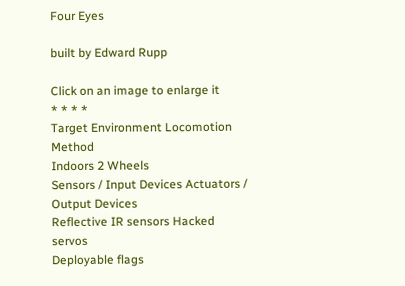Four Eyes

built by Edward Rupp

Click on an image to enlarge it
* * * *
Target Environment Locomotion Method
Indoors 2 Wheels
Sensors / Input Devices Actuators / Output Devices
Reflective IR sensors Hacked servos
Deployable flags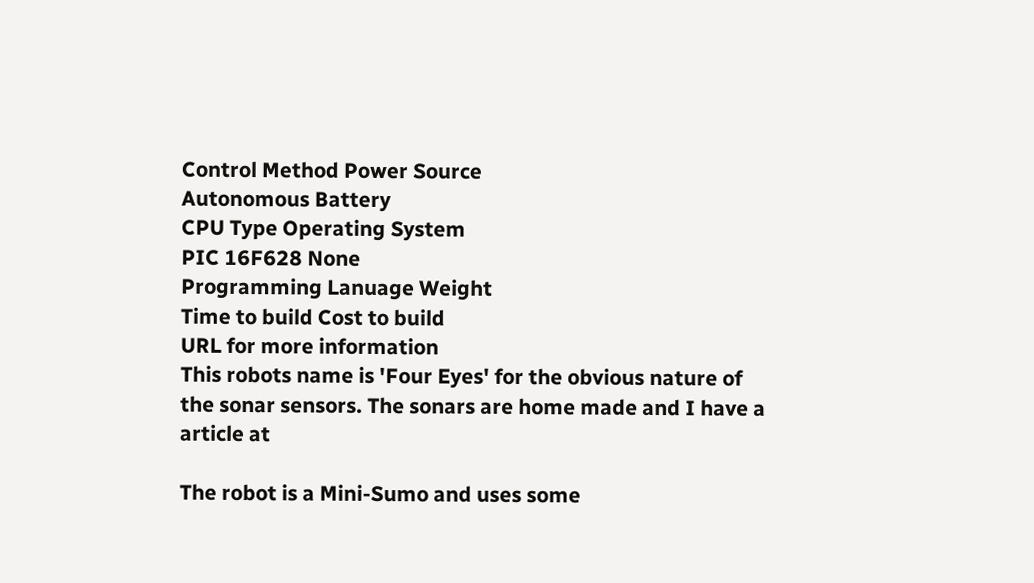Control Method Power Source
Autonomous Battery
CPU Type Operating System
PIC 16F628 None
Programming Lanuage Weight
Time to build Cost to build
URL for more information
This robots name is 'Four Eyes' for the obvious nature of the sonar sensors. The sonars are home made and I have a article at

The robot is a Mini-Sumo and uses some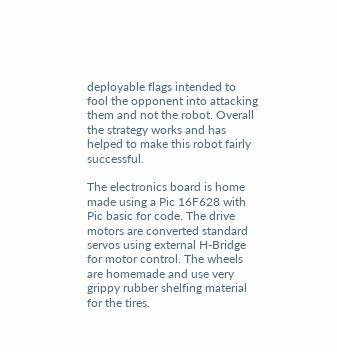deployable flags intended to fool the opponent into attacking them and not the robot. Overall the strategy works and has helped to make this robot fairly successful.

The electronics board is home made using a Pic 16F628 with Pic basic for code. The drive motors are converted standard servos using external H-Bridge for motor control. The wheels are homemade and use very grippy rubber shelfing material for the tires.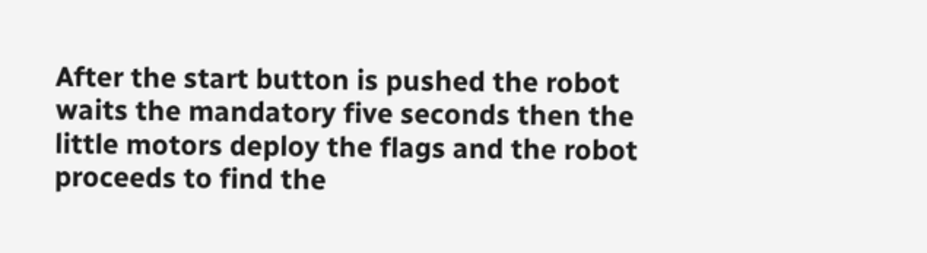After the start button is pushed the robot waits the mandatory five seconds then the little motors deploy the flags and the robot proceeds to find the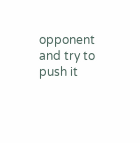opponent and try to push it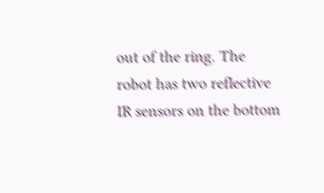out of the ring. The robot has two reflective IR sensors on the bottom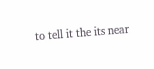to tell it the its near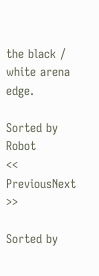the black / white arena edge.

Sorted by Robot
<< PreviousNext >>

Sorted by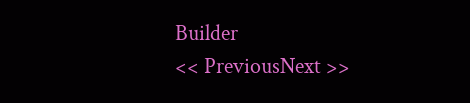Builder
<< PreviousNext >>